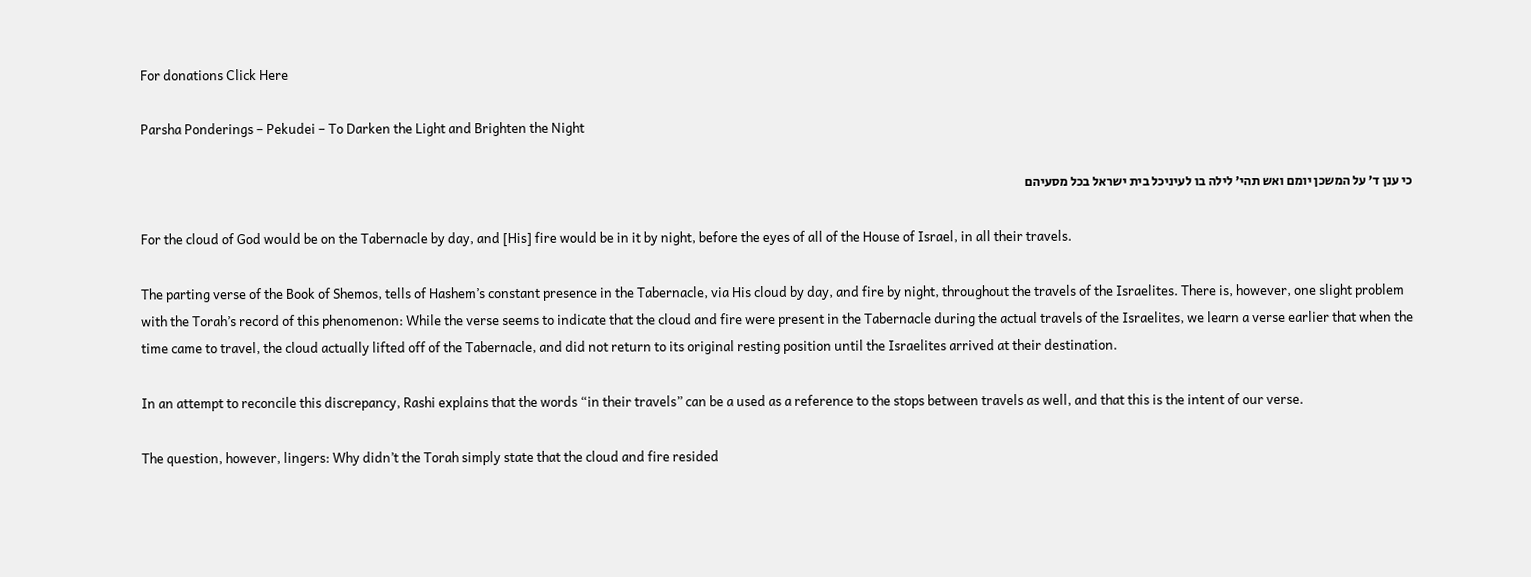For donations Click Here

Parsha Ponderings – Pekudei – To Darken the Light and Brighten the Night

כי ענן ד’ על המשכן יומם ואש תהי’ לילה בו לעיניכל בית ישראל בכל מסעיהם

For the cloud of God would be on the Tabernacle by day, and [His] fire would be in it by night, before the eyes of all of the House of Israel, in all their travels.

The parting verse of the Book of Shemos, tells of Hashem’s constant presence in the Tabernacle, via His cloud by day, and fire by night, throughout the travels of the Israelites. There is, however, one slight problem with the Torah’s record of this phenomenon: While the verse seems to indicate that the cloud and fire were present in the Tabernacle during the actual travels of the Israelites, we learn a verse earlier that when the time came to travel, the cloud actually lifted off of the Tabernacle, and did not return to its original resting position until the Israelites arrived at their destination.

In an attempt to reconcile this discrepancy, Rashi explains that the words “in their travels” can be a used as a reference to the stops between travels as well, and that this is the intent of our verse.

The question, however, lingers: Why didn’t the Torah simply state that the cloud and fire resided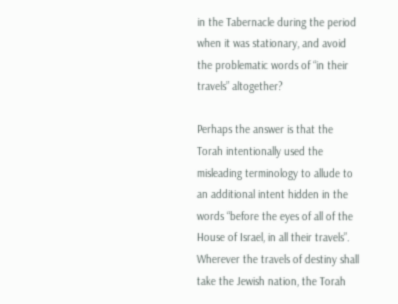in the Tabernacle during the period when it was stationary, and avoid the problematic words of “in their travels” altogether?

Perhaps the answer is that the Torah intentionally used the misleading terminology to allude to an additional intent hidden in the words “before the eyes of all of the House of Israel, in all their travels”. Wherever the travels of destiny shall take the Jewish nation, the Torah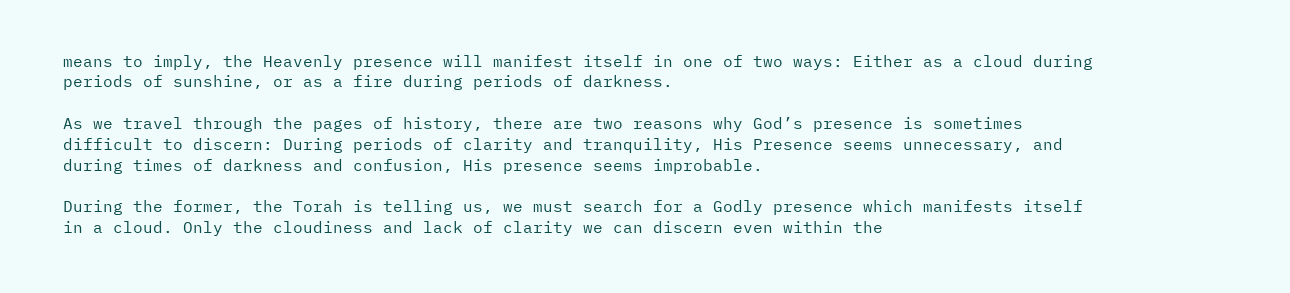means to imply, the Heavenly presence will manifest itself in one of two ways: Either as a cloud during periods of sunshine, or as a fire during periods of darkness.

As we travel through the pages of history, there are two reasons why God’s presence is sometimes difficult to discern: During periods of clarity and tranquility, His Presence seems unnecessary, and during times of darkness and confusion, His presence seems improbable.

During the former, the Torah is telling us, we must search for a Godly presence which manifests itself in a cloud. Only the cloudiness and lack of clarity we can discern even within the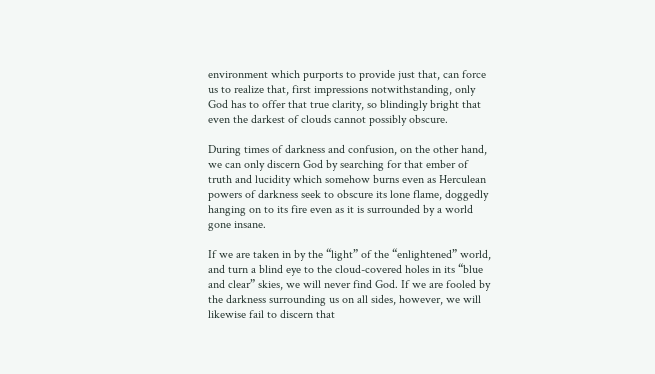environment which purports to provide just that, can force us to realize that, first impressions notwithstanding, only God has to offer that true clarity, so blindingly bright that even the darkest of clouds cannot possibly obscure.

During times of darkness and confusion, on the other hand, we can only discern God by searching for that ember of truth and lucidity which somehow burns even as Herculean powers of darkness seek to obscure its lone flame, doggedly hanging on to its fire even as it is surrounded by a world gone insane.

If we are taken in by the “light” of the “enlightened” world, and turn a blind eye to the cloud-covered holes in its “blue and clear” skies, we will never find God. If we are fooled by the darkness surrounding us on all sides, however, we will likewise fail to discern that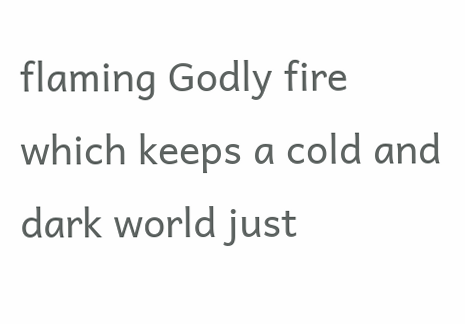flaming Godly fire which keeps a cold and dark world just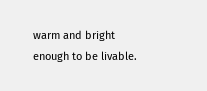warm and bright enough to be livable.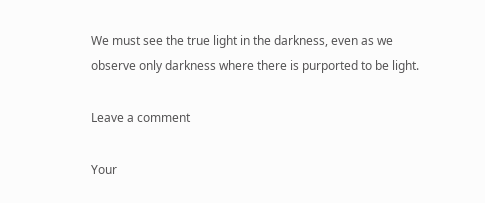We must see the true light in the darkness, even as we observe only darkness where there is purported to be light.

Leave a comment

Your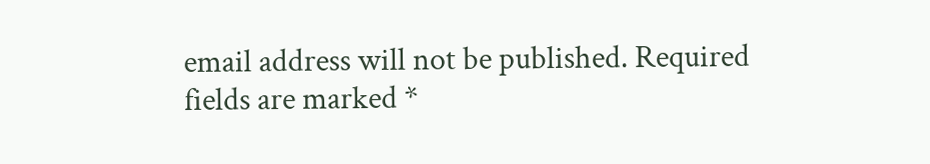email address will not be published. Required fields are marked *